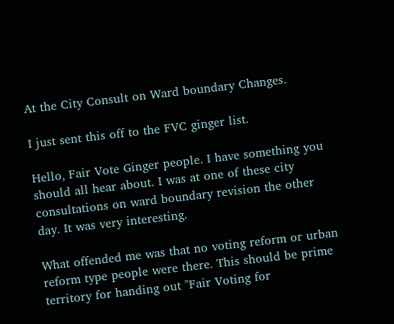At the City Consult on Ward boundary Changes.

I just sent this off to the FVC ginger list.

Hello, Fair Vote Ginger people. I have something you should all hear about. I was at one of these city consultations on ward boundary revision the other day. It was very interesting.

What offended me was that no voting reform or urban reform type people were there. This should be prime territory for handing out "Fair Voting for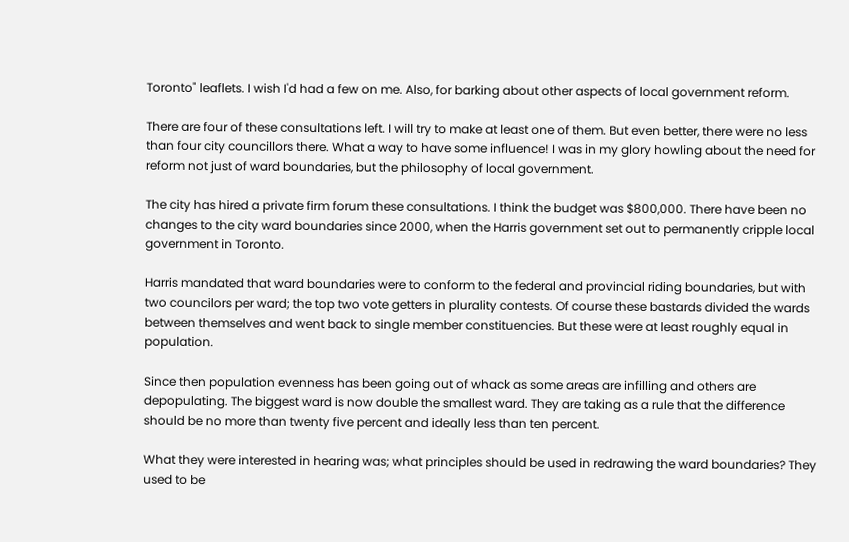Toronto" leaflets. I wish I'd had a few on me. Also, for barking about other aspects of local government reform.

There are four of these consultations left. I will try to make at least one of them. But even better, there were no less than four city councillors there. What a way to have some influence! I was in my glory howling about the need for reform not just of ward boundaries, but the philosophy of local government.

The city has hired a private firm forum these consultations. I think the budget was $800,000. There have been no changes to the city ward boundaries since 2000, when the Harris government set out to permanently cripple local government in Toronto.

Harris mandated that ward boundaries were to conform to the federal and provincial riding boundaries, but with two councilors per ward; the top two vote getters in plurality contests. Of course these bastards divided the wards between themselves and went back to single member constituencies. But these were at least roughly equal in population.

Since then population evenness has been going out of whack as some areas are infilling and others are depopulating. The biggest ward is now double the smallest ward. They are taking as a rule that the difference should be no more than twenty five percent and ideally less than ten percent.

What they were interested in hearing was; what principles should be used in redrawing the ward boundaries? They used to be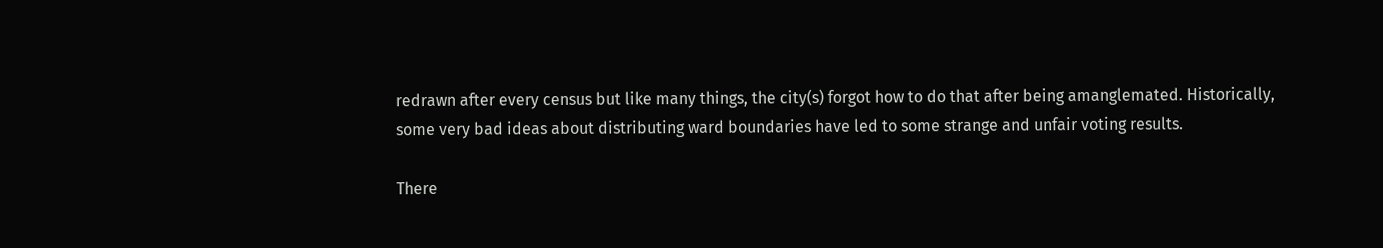redrawn after every census but like many things, the city(s) forgot how to do that after being amanglemated. Historically, some very bad ideas about distributing ward boundaries have led to some strange and unfair voting results.

There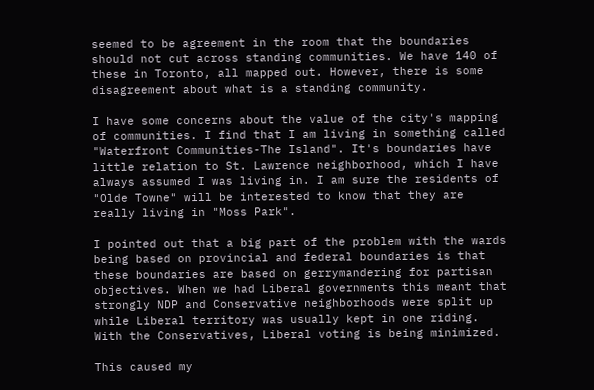seemed to be agreement in the room that the boundaries should not cut across standing communities. We have 140 of these in Toronto, all mapped out. However, there is some disagreement about what is a standing community.

I have some concerns about the value of the city's mapping of communities. I find that I am living in something called "Waterfront Communities-The Island". It's boundaries have little relation to St. Lawrence neighborhood, which I have always assumed I was living in. I am sure the residents of "Olde Towne" will be interested to know that they are really living in "Moss Park".

I pointed out that a big part of the problem with the wards being based on provincial and federal boundaries is that these boundaries are based on gerrymandering for partisan objectives. When we had Liberal governments this meant that strongly NDP and Conservative neighborhoods were split up while Liberal territory was usually kept in one riding. With the Conservatives, Liberal voting is being minimized.

This caused my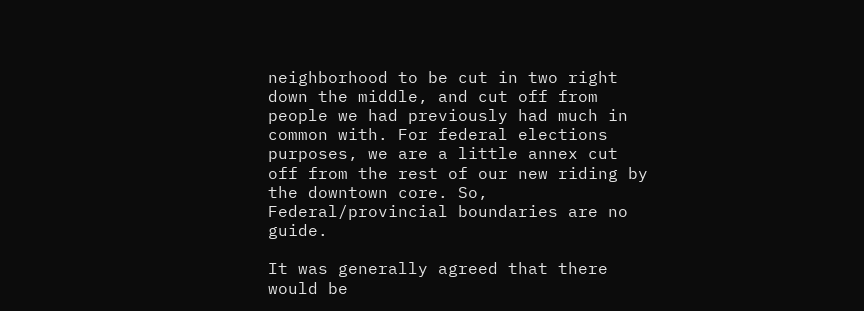neighborhood to be cut in two right down the middle, and cut off from people we had previously had much in common with. For federal elections purposes, we are a little annex cut off from the rest of our new riding by the downtown core. So, Federal/provincial boundaries are no guide.

It was generally agreed that there would be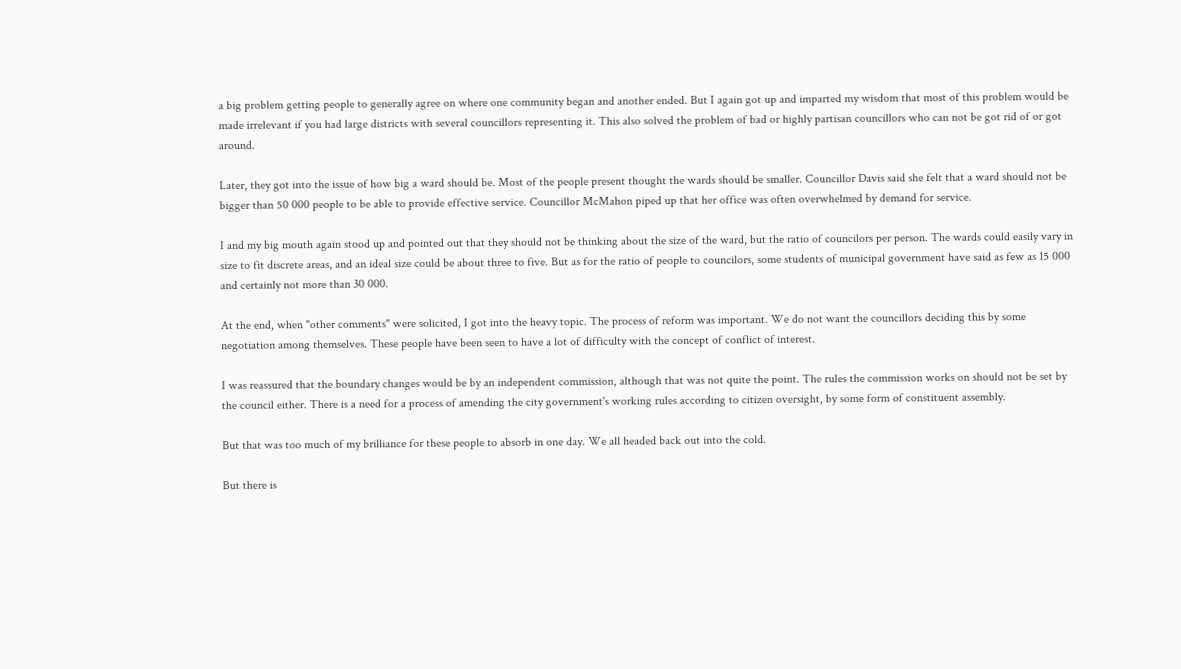a big problem getting people to generally agree on where one community began and another ended. But I again got up and imparted my wisdom that most of this problem would be made irrelevant if you had large districts with several councillors representing it. This also solved the problem of bad or highly partisan councillors who can not be got rid of or got around.

Later, they got into the issue of how big a ward should be. Most of the people present thought the wards should be smaller. Councillor Davis said she felt that a ward should not be bigger than 50 000 people to be able to provide effective service. Councillor McMahon piped up that her office was often overwhelmed by demand for service.

I and my big mouth again stood up and pointed out that they should not be thinking about the size of the ward, but the ratio of councilors per person. The wards could easily vary in size to fit discrete areas, and an ideal size could be about three to five. But as for the ratio of people to councilors, some students of municipal government have said as few as 15 000 and certainly not more than 30 000.

At the end, when "other comments" were solicited, I got into the heavy topic. The process of reform was important. We do not want the councillors deciding this by some negotiation among themselves. These people have been seen to have a lot of difficulty with the concept of conflict of interest.

I was reassured that the boundary changes would be by an independent commission, although that was not quite the point. The rules the commission works on should not be set by the council either. There is a need for a process of amending the city government's working rules according to citizen oversight, by some form of constituent assembly.

But that was too much of my brilliance for these people to absorb in one day. We all headed back out into the cold.

But there is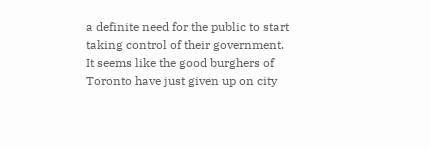a definite need for the public to start taking control of their government. It seems like the good burghers of Toronto have just given up on city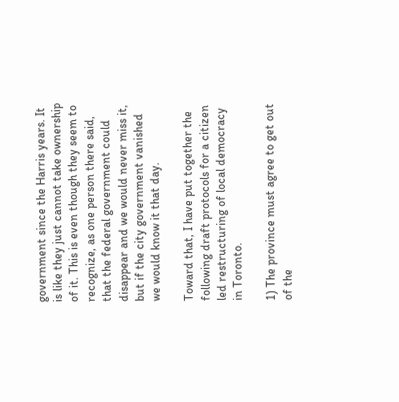government since the Harris years. It is like they just cannot take ownership of it. This is even though they seem to recognize, as one person there said, that the federal government could disappear and we would never miss it, but if the city government vanished we would know it that day.

Toward that, I have put together the following draft protocols for a citizen led restructuring of local democracy in Toronto.

1) The province must agree to get out of the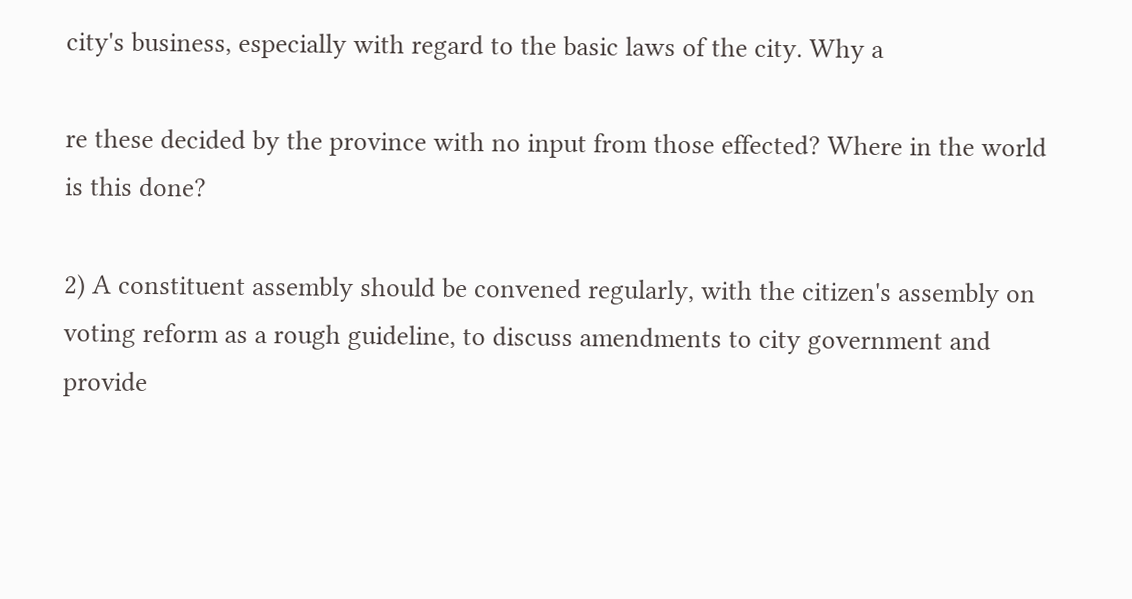city's business, especially with regard to the basic laws of the city. Why a

re these decided by the province with no input from those effected? Where in the world is this done?

2) A constituent assembly should be convened regularly, with the citizen's assembly on voting reform as a rough guideline, to discuss amendments to city government and provide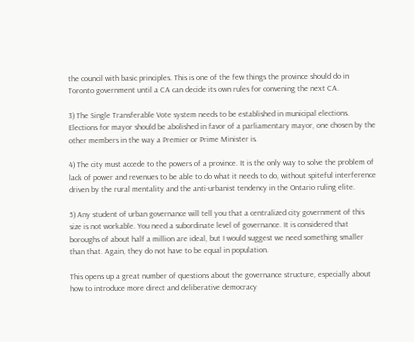the council with basic principles. This is one of the few things the province should do in Toronto government until a CA can decide its own rules for convening the next CA.

3) The Single Transferable Vote system needs to be established in municipal elections. Elections for mayor should be abolished in favor of a parliamentary mayor, one chosen by the other members in the way a Premier or Prime Minister is.

4) The city must accede to the powers of a province. It is the only way to solve the problem of lack of power and revenues to be able to do what it needs to do, without spiteful interference driven by the rural mentality and the anti-urbanist tendency in the Ontario ruling elite.

5) Any student of urban governance will tell you that a centralized city government of this size is not workable. You need a subordinate level of governance. It is considered that boroughs of about half a million are ideal, but I would suggest we need something smaller than that. Again, they do not have to be equal in population.

This opens up a great number of questions about the governance structure, especially about how to introduce more direct and deliberative democracy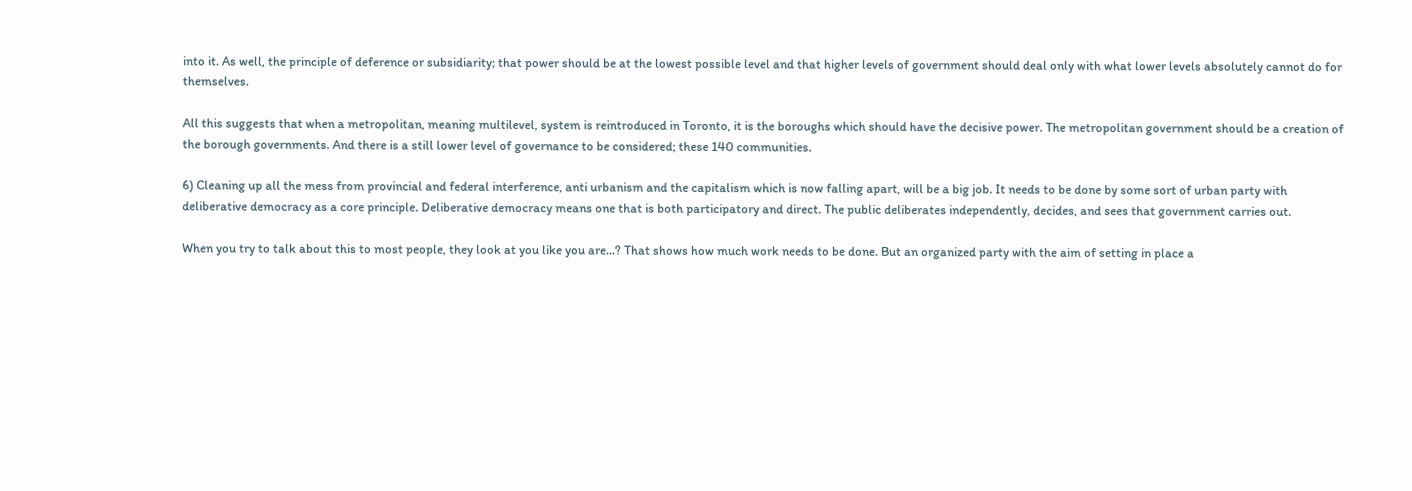into it. As well, the principle of deference or subsidiarity; that power should be at the lowest possible level and that higher levels of government should deal only with what lower levels absolutely cannot do for themselves.

All this suggests that when a metropolitan, meaning multilevel, system is reintroduced in Toronto, it is the boroughs which should have the decisive power. The metropolitan government should be a creation of the borough governments. And there is a still lower level of governance to be considered; these 140 communities.

6) Cleaning up all the mess from provincial and federal interference, anti urbanism and the capitalism which is now falling apart, will be a big job. It needs to be done by some sort of urban party with deliberative democracy as a core principle. Deliberative democracy means one that is both participatory and direct. The public deliberates independently, decides, and sees that government carries out.

When you try to talk about this to most people, they look at you like you are...? That shows how much work needs to be done. But an organized party with the aim of setting in place a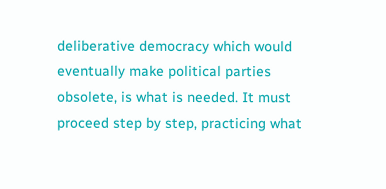deliberative democracy which would eventually make political parties obsolete, is what is needed. It must proceed step by step, practicing what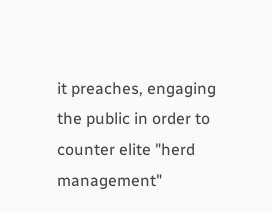it preaches, engaging the public in order to counter elite "herd management"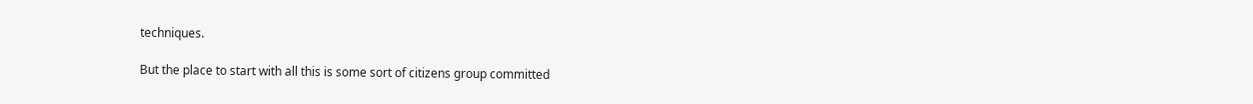techniques.

But the place to start with all this is some sort of citizens group committed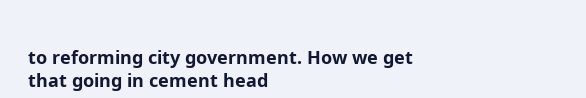to reforming city government. How we get that going in cement head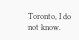Toronto, I do not know.